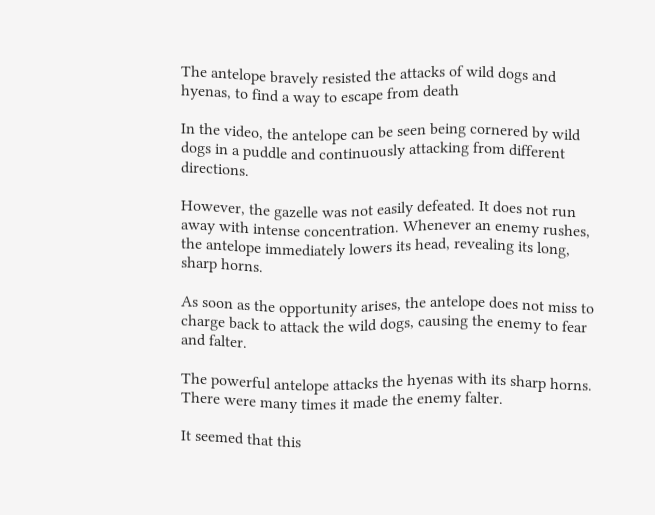The antelope bravely resisted the attacks of wild dogs and hyenas, to find a way to escape from death

In the video, the antelope can be seen being cornered by wild dogs in a puddle and continuously attacking from different directions.

However, the gazelle was not easily defeated. It does not run away with intense concentration. Whenever an enemy rushes, the antelope immediately lowers its head, revealing its long, sharp horns.

As soon as the opportunity arises, the antelope does not miss to charge back to attack the wild dogs, causing the enemy to fear and falter.

The powerful antelope attacks the hyenas with its sharp horns. There were many times it made the enemy falter.

It seemed that this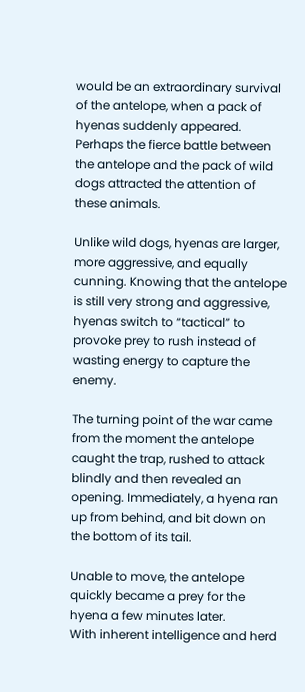would be an extraordinary survival of the antelope, when a pack of hyenas suddenly appeared. Perhaps the fierce battle between the antelope and the pack of wild dogs attracted the attention of these animals.

Unlike wild dogs, hyenas are larger, more aggressive, and equally cunning. Knowing that the antelope is still very strong and aggressive, hyenas switch to “tactical” to provoke prey to rush instead of wasting energy to capture the enemy.

The turning point of the war came from the moment the antelope caught the trap, rushed to attack blindly and then revealed an opening. Immediately, a hyena ran up from behind, and bit down on the bottom of its tail.

Unable to move, the antelope quickly became a prey for the hyena a few minutes later.
With inherent intelligence and herd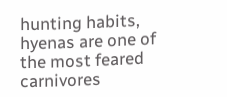hunting habits, hyenas are one of the most feared carnivores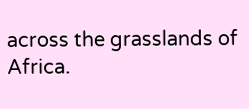across the grasslands of Africa.